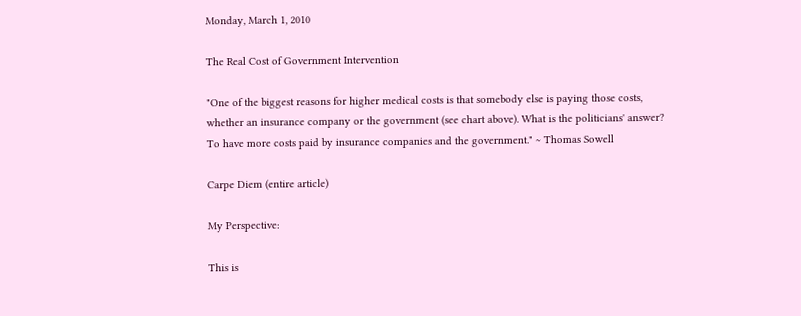Monday, March 1, 2010

The Real Cost of Government Intervention

"One of the biggest reasons for higher medical costs is that somebody else is paying those costs, whether an insurance company or the government (see chart above). What is the politicians' answer? To have more costs paid by insurance companies and the government." ~ Thomas Sowell

Carpe Diem (entire article)

My Perspective:

This is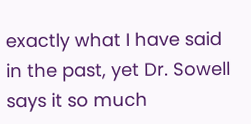exactly what I have said in the past, yet Dr. Sowell says it so much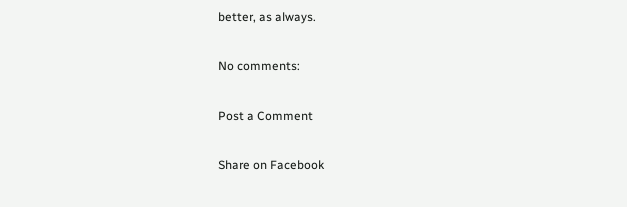better, as always.

No comments:

Post a Comment

Share on Facebook